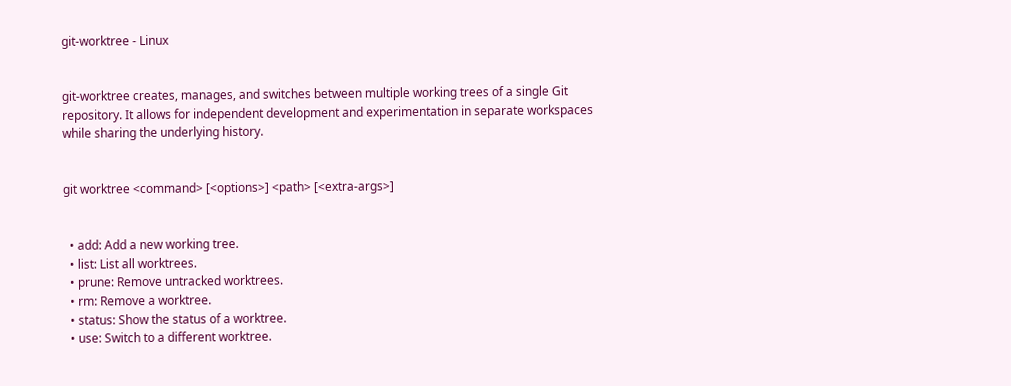git-worktree - Linux


git-worktree creates, manages, and switches between multiple working trees of a single Git repository. It allows for independent development and experimentation in separate workspaces while sharing the underlying history.


git worktree <command> [<options>] <path> [<extra-args>]


  • add: Add a new working tree.
  • list: List all worktrees.
  • prune: Remove untracked worktrees.
  • rm: Remove a worktree.
  • status: Show the status of a worktree.
  • use: Switch to a different worktree.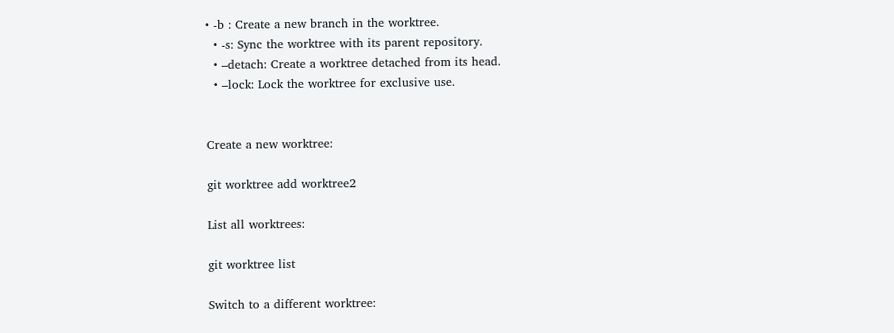• -b : Create a new branch in the worktree.
  • -s: Sync the worktree with its parent repository.
  • –detach: Create a worktree detached from its head.
  • –lock: Lock the worktree for exclusive use.


Create a new worktree:

git worktree add worktree2

List all worktrees:

git worktree list

Switch to a different worktree: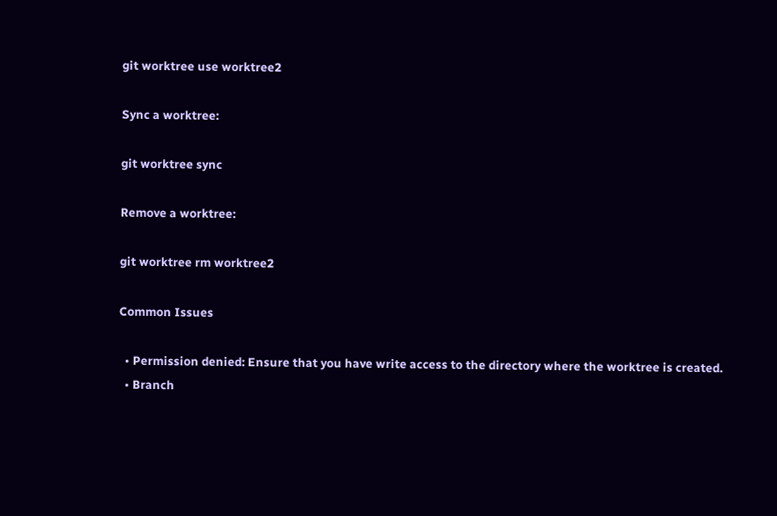git worktree use worktree2

Sync a worktree:

git worktree sync

Remove a worktree:

git worktree rm worktree2

Common Issues

  • Permission denied: Ensure that you have write access to the directory where the worktree is created.
  • Branch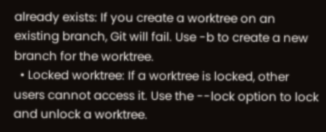already exists: If you create a worktree on an existing branch, Git will fail. Use -b to create a new branch for the worktree.
  • Locked worktree: If a worktree is locked, other users cannot access it. Use the --lock option to lock and unlock a worktree.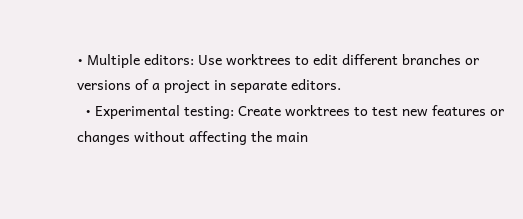• Multiple editors: Use worktrees to edit different branches or versions of a project in separate editors.
  • Experimental testing: Create worktrees to test new features or changes without affecting the main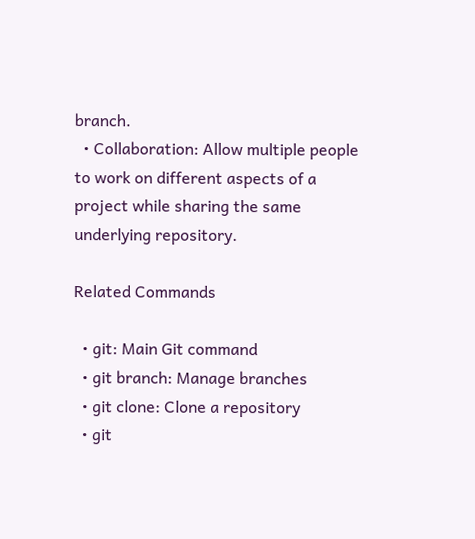branch.
  • Collaboration: Allow multiple people to work on different aspects of a project while sharing the same underlying repository.

Related Commands

  • git: Main Git command
  • git branch: Manage branches
  • git clone: Clone a repository
  • git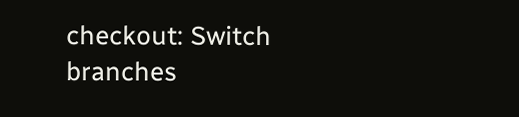checkout: Switch branches